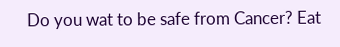Do you wat to be safe from Cancer? Eat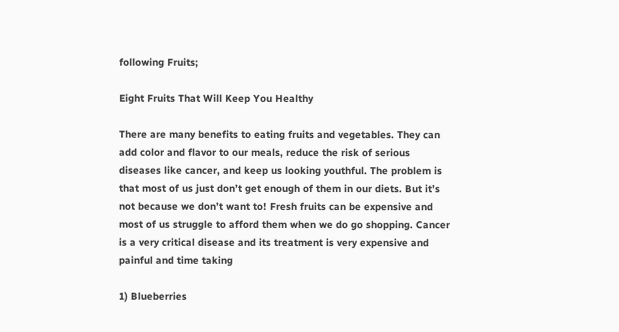following Fruits;

Eight Fruits That Will Keep You Healthy

There are many benefits to eating fruits and vegetables. They can add color and flavor to our meals, reduce the risk of serious diseases like cancer, and keep us looking youthful. The problem is that most of us just don’t get enough of them in our diets. But it’s not because we don’t want to! Fresh fruits can be expensive and most of us struggle to afford them when we do go shopping. Cancer is a very critical disease and its treatment is very expensive and painful and time taking

1) Blueberries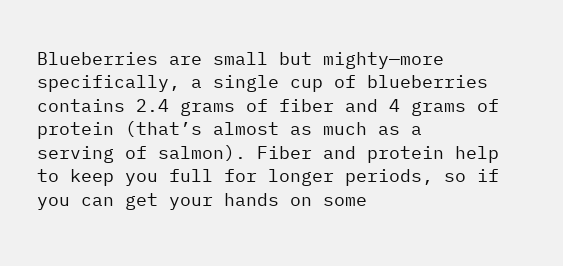Blueberries are small but mighty—more specifically, a single cup of blueberries contains 2.4 grams of fiber and 4 grams of protein (that’s almost as much as a serving of salmon). Fiber and protein help to keep you full for longer periods, so if you can get your hands on some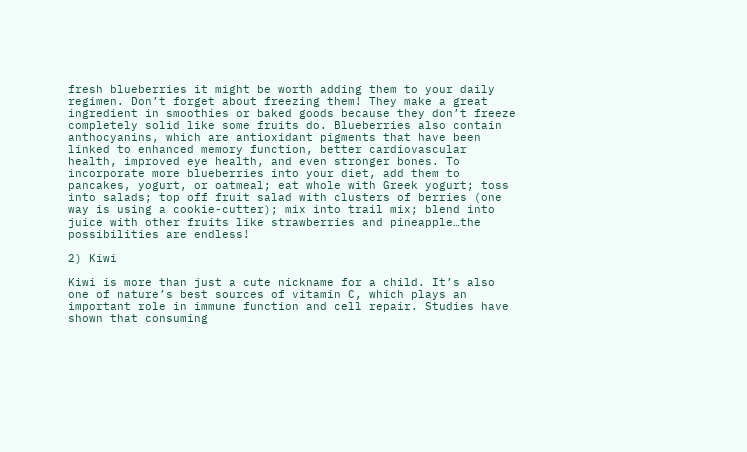fresh blueberries it might be worth adding them to your daily regimen. Don’t forget about freezing them! They make a great ingredient in smoothies or baked goods because they don’t freeze completely solid like some fruits do. Blueberries also contain anthocyanins, which are antioxidant pigments that have been linked to enhanced memory function, better cardiovascular health, improved eye health, and even stronger bones. To incorporate more blueberries into your diet, add them to pancakes, yogurt, or oatmeal; eat whole with Greek yogurt; toss into salads; top off fruit salad with clusters of berries (one way is using a cookie-cutter); mix into trail mix; blend into juice with other fruits like strawberries and pineapple…the possibilities are endless!

2) Kiwi

Kiwi is more than just a cute nickname for a child. It’s also one of nature’s best sources of vitamin C, which plays an important role in immune function and cell repair. Studies have shown that consuming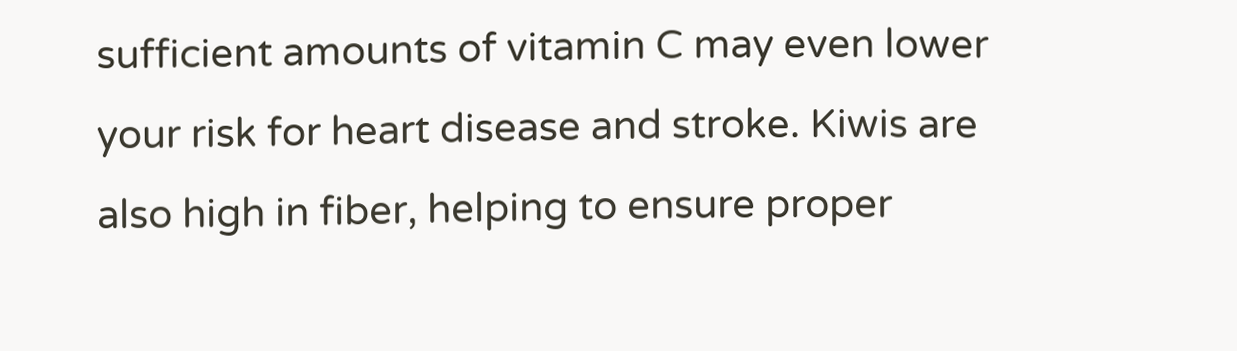sufficient amounts of vitamin C may even lower your risk for heart disease and stroke. Kiwis are also high in fiber, helping to ensure proper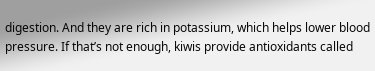digestion. And they are rich in potassium, which helps lower blood pressure. If that’s not enough, kiwis provide antioxidants called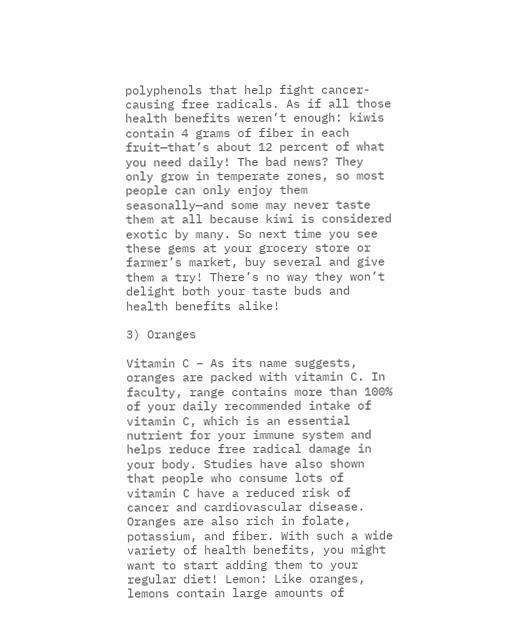polyphenols that help fight cancer-causing free radicals. As if all those health benefits weren’t enough: kiwis contain 4 grams of fiber in each fruit—that’s about 12 percent of what you need daily! The bad news? They only grow in temperate zones, so most people can only enjoy them seasonally—and some may never taste them at all because kiwi is considered exotic by many. So next time you see these gems at your grocery store or farmer’s market, buy several and give them a try! There’s no way they won’t delight both your taste buds and health benefits alike!

3) Oranges

Vitamin C – As its name suggests, oranges are packed with vitamin C. In faculty, range contains more than 100% of your daily recommended intake of vitamin C, which is an essential nutrient for your immune system and helps reduce free radical damage in your body. Studies have also shown that people who consume lots of vitamin C have a reduced risk of cancer and cardiovascular disease. Oranges are also rich in folate, potassium, and fiber. With such a wide variety of health benefits, you might want to start adding them to your regular diet! Lemon: Like oranges, lemons contain large amounts of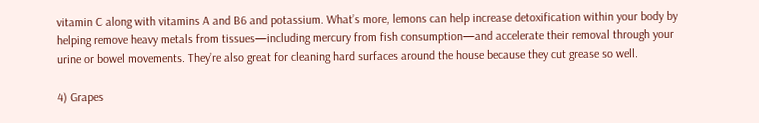vitamin C along with vitamins A and B6 and potassium. What’s more, lemons can help increase detoxification within your body by helping remove heavy metals from tissues—including mercury from fish consumption—and accelerate their removal through your urine or bowel movements. They’re also great for cleaning hard surfaces around the house because they cut grease so well.

4) Grapes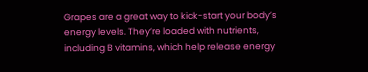Grapes are a great way to kick-start your body’s energy levels. They’re loaded with nutrients, including B vitamins, which help release energy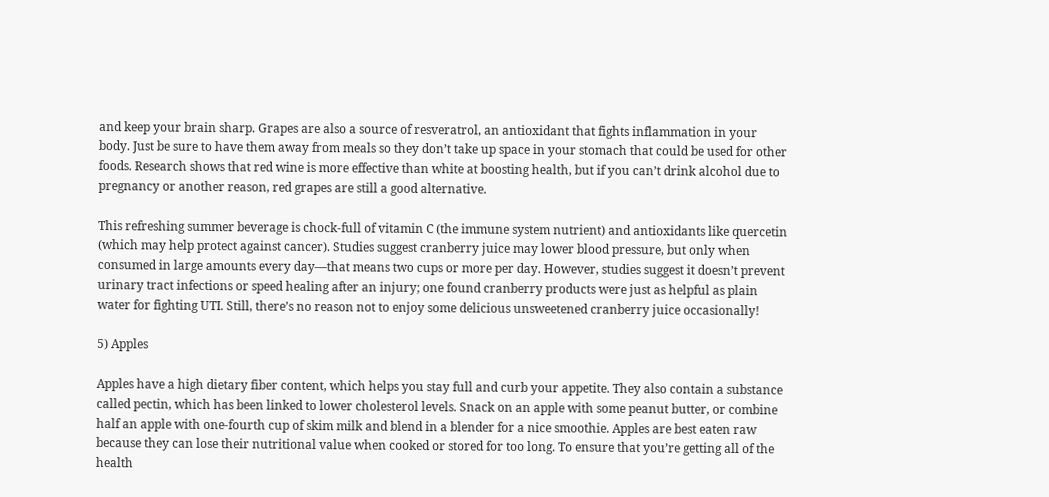and keep your brain sharp. Grapes are also a source of resveratrol, an antioxidant that fights inflammation in your body. Just be sure to have them away from meals so they don’t take up space in your stomach that could be used for other foods. Research shows that red wine is more effective than white at boosting health, but if you can’t drink alcohol due to pregnancy or another reason, red grapes are still a good alternative.

This refreshing summer beverage is chock-full of vitamin C (the immune system nutrient) and antioxidants like quercetin (which may help protect against cancer). Studies suggest cranberry juice may lower blood pressure, but only when consumed in large amounts every day—that means two cups or more per day. However, studies suggest it doesn’t prevent urinary tract infections or speed healing after an injury; one found cranberry products were just as helpful as plain water for fighting UTI. Still, there’s no reason not to enjoy some delicious unsweetened cranberry juice occasionally!

5) Apples

Apples have a high dietary fiber content, which helps you stay full and curb your appetite. They also contain a substance called pectin, which has been linked to lower cholesterol levels. Snack on an apple with some peanut butter, or combine half an apple with one-fourth cup of skim milk and blend in a blender for a nice smoothie. Apples are best eaten raw because they can lose their nutritional value when cooked or stored for too long. To ensure that you’re getting all of the health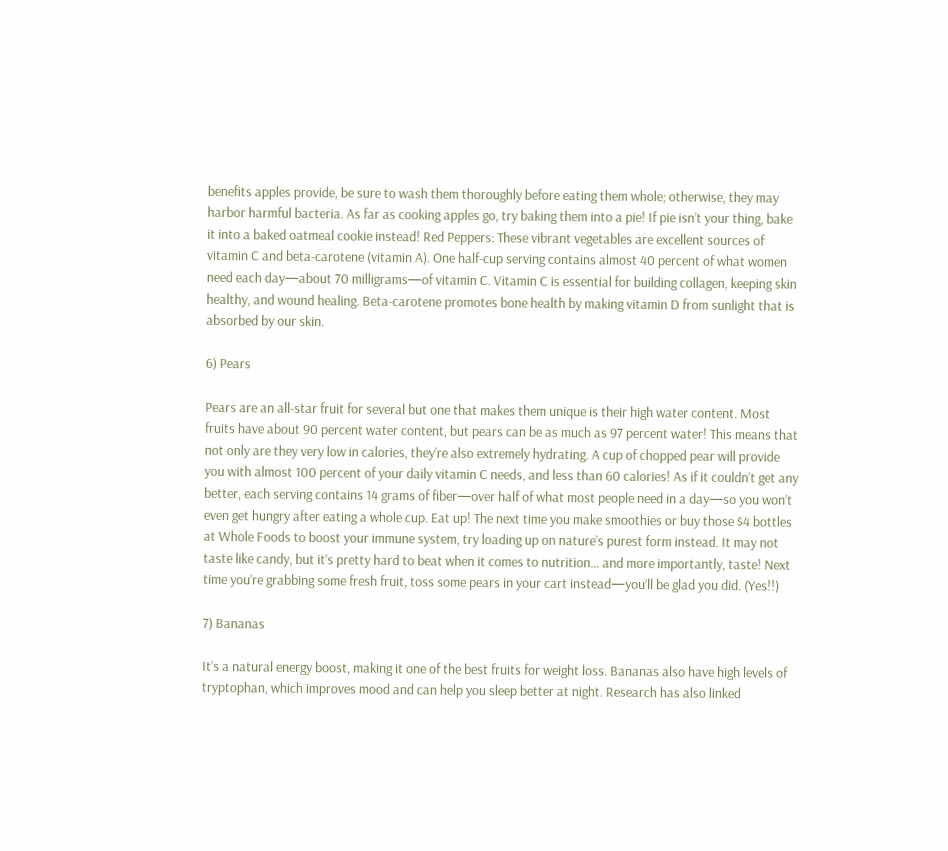benefits apples provide, be sure to wash them thoroughly before eating them whole; otherwise, they may harbor harmful bacteria. As far as cooking apples go, try baking them into a pie! If pie isn’t your thing, bake it into a baked oatmeal cookie instead! Red Peppers: These vibrant vegetables are excellent sources of vitamin C and beta-carotene (vitamin A). One half-cup serving contains almost 40 percent of what women need each day—about 70 milligrams—of vitamin C. Vitamin C is essential for building collagen, keeping skin healthy, and wound healing. Beta-carotene promotes bone health by making vitamin D from sunlight that is absorbed by our skin.

6) Pears

Pears are an all-star fruit for several but one that makes them unique is their high water content. Most fruits have about 90 percent water content, but pears can be as much as 97 percent water! This means that not only are they very low in calories, they’re also extremely hydrating. A cup of chopped pear will provide you with almost 100 percent of your daily vitamin C needs, and less than 60 calories! As if it couldn’t get any better, each serving contains 14 grams of fiber—over half of what most people need in a day—so you won’t even get hungry after eating a whole cup. Eat up! The next time you make smoothies or buy those $4 bottles at Whole Foods to boost your immune system, try loading up on nature’s purest form instead. It may not taste like candy, but it’s pretty hard to beat when it comes to nutrition… and more importantly, taste! Next time you’re grabbing some fresh fruit, toss some pears in your cart instead—you’ll be glad you did. (Yes!!)

7) Bananas

It’s a natural energy boost, making it one of the best fruits for weight loss. Bananas also have high levels of tryptophan, which improves mood and can help you sleep better at night. Research has also linked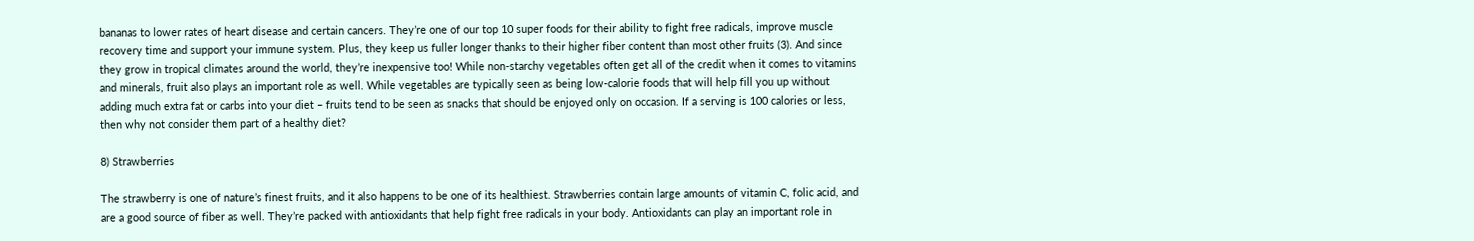bananas to lower rates of heart disease and certain cancers. They’re one of our top 10 super foods for their ability to fight free radicals, improve muscle recovery time and support your immune system. Plus, they keep us fuller longer thanks to their higher fiber content than most other fruits (3). And since they grow in tropical climates around the world, they’re inexpensive too! While non-starchy vegetables often get all of the credit when it comes to vitamins and minerals, fruit also plays an important role as well. While vegetables are typically seen as being low-calorie foods that will help fill you up without adding much extra fat or carbs into your diet – fruits tend to be seen as snacks that should be enjoyed only on occasion. If a serving is 100 calories or less, then why not consider them part of a healthy diet?

8) Strawberries

The strawberry is one of nature’s finest fruits, and it also happens to be one of its healthiest. Strawberries contain large amounts of vitamin C, folic acid, and are a good source of fiber as well. They’re packed with antioxidants that help fight free radicals in your body. Antioxidants can play an important role in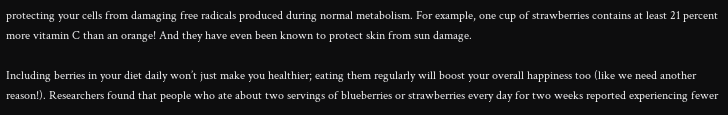protecting your cells from damaging free radicals produced during normal metabolism. For example, one cup of strawberries contains at least 21 percent more vitamin C than an orange! And they have even been known to protect skin from sun damage.

Including berries in your diet daily won’t just make you healthier; eating them regularly will boost your overall happiness too (like we need another reason!). Researchers found that people who ate about two servings of blueberries or strawberries every day for two weeks reported experiencing fewer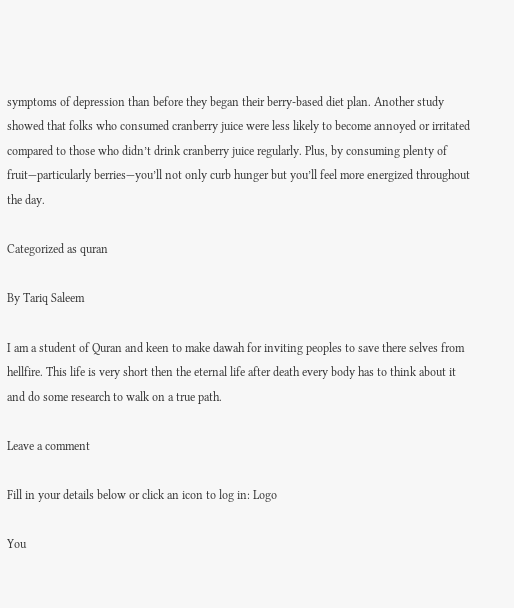symptoms of depression than before they began their berry-based diet plan. Another study showed that folks who consumed cranberry juice were less likely to become annoyed or irritated compared to those who didn’t drink cranberry juice regularly. Plus, by consuming plenty of fruit—particularly berries—you’ll not only curb hunger but you’ll feel more energized throughout the day.

Categorized as quran

By Tariq Saleem

I am a student of Quran and keen to make dawah for inviting peoples to save there selves from hellfire. This life is very short then the eternal life after death every body has to think about it and do some research to walk on a true path.

Leave a comment

Fill in your details below or click an icon to log in: Logo

You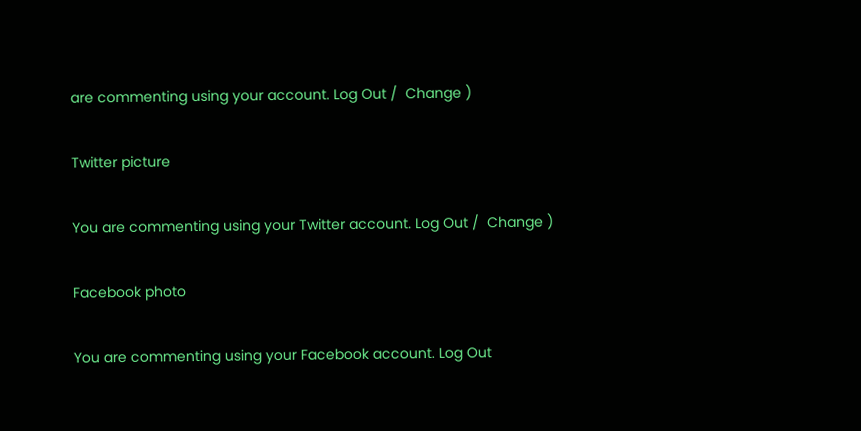are commenting using your account. Log Out /  Change )

Twitter picture

You are commenting using your Twitter account. Log Out /  Change )

Facebook photo

You are commenting using your Facebook account. Log Out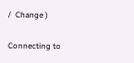/  Change )

Connecting to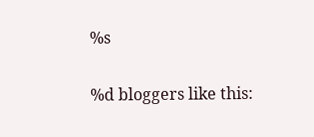%s

%d bloggers like this: